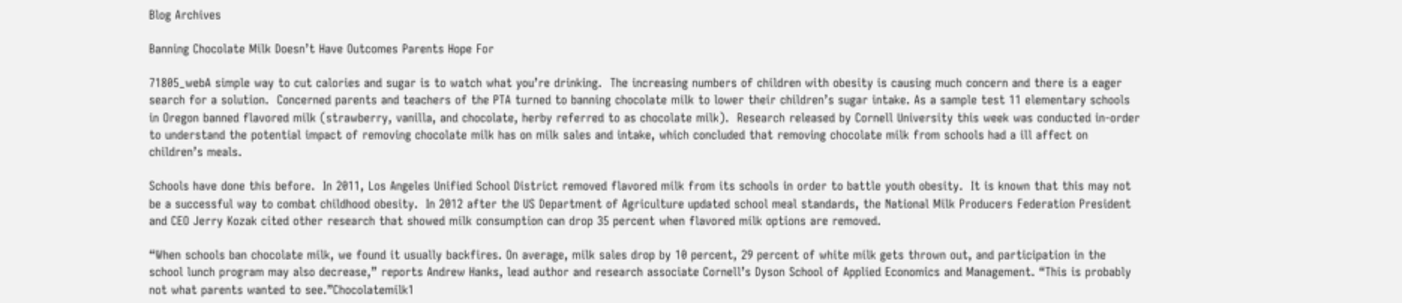Blog Archives

Banning Chocolate Milk Doesn’t Have Outcomes Parents Hope For

71805_webA simple way to cut calories and sugar is to watch what you’re drinking.  The increasing numbers of children with obesity is causing much concern and there is a eager search for a solution.  Concerned parents and teachers of the PTA turned to banning chocolate milk to lower their children’s sugar intake. As a sample test 11 elementary schools in Oregon banned flavored milk (strawberry, vanilla, and chocolate, herby referred to as chocolate milk).  Research released by Cornell University this week was conducted in-order to understand the potential impact of removing chocolate milk has on milk sales and intake, which concluded that removing chocolate milk from schools had a ill affect on children’s meals.

Schools have done this before.  In 2011, Los Angeles Unified School District removed flavored milk from its schools in order to battle youth obesity.  It is known that this may not be a successful way to combat childhood obesity.  In 2012 after the US Department of Agriculture updated school meal standards, the National Milk Producers Federation President and CEO Jerry Kozak cited other research that showed milk consumption can drop 35 percent when flavored milk options are removed.

“When schools ban chocolate milk, we found it usually backfires. On average, milk sales drop by 10 percent, 29 percent of white milk gets thrown out, and participation in the school lunch program may also decrease,” reports Andrew Hanks, lead author and research associate Cornell’s Dyson School of Applied Economics and Management. “This is probably not what parents wanted to see.”Chocolatemilk1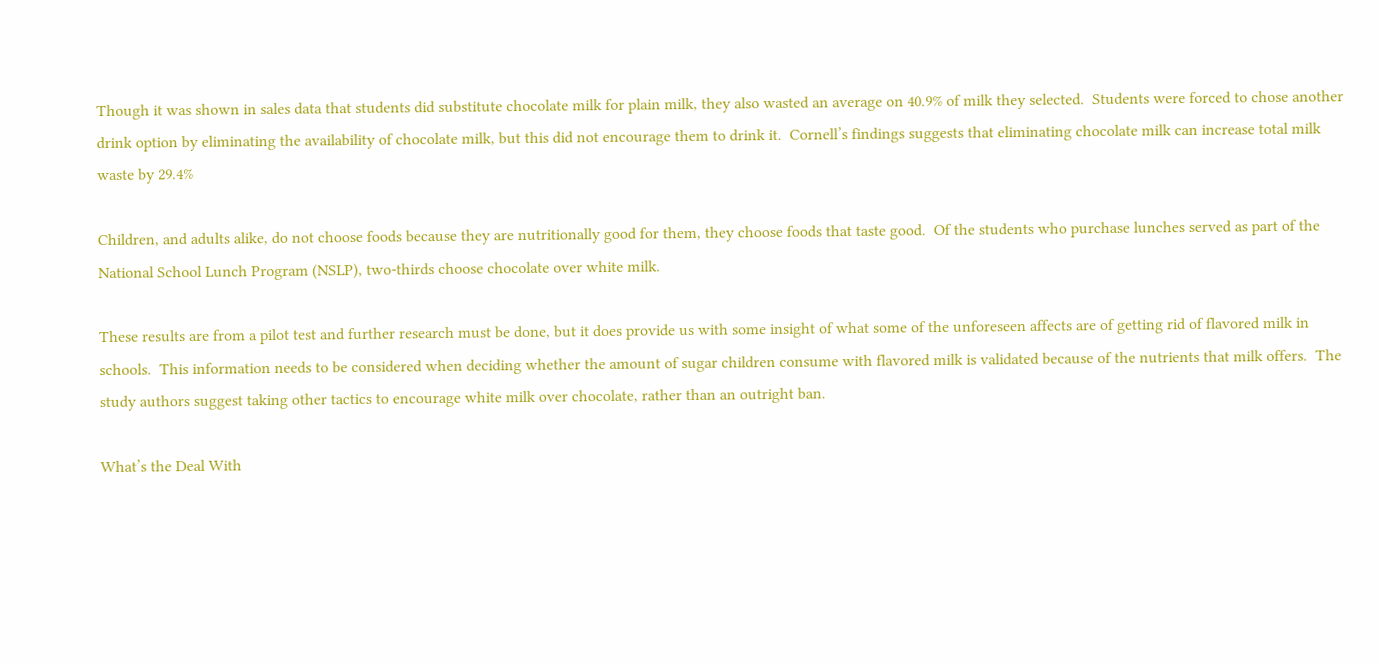Though it was shown in sales data that students did substitute chocolate milk for plain milk, they also wasted an average on 40.9% of milk they selected.  Students were forced to chose another drink option by eliminating the availability of chocolate milk, but this did not encourage them to drink it.  Cornell’s findings suggests that eliminating chocolate milk can increase total milk waste by 29.4%

Children, and adults alike, do not choose foods because they are nutritionally good for them, they choose foods that taste good.  Of the students who purchase lunches served as part of the National School Lunch Program (NSLP), two-thirds choose chocolate over white milk.

These results are from a pilot test and further research must be done, but it does provide us with some insight of what some of the unforeseen affects are of getting rid of flavored milk in schools.  This information needs to be considered when deciding whether the amount of sugar children consume with flavored milk is validated because of the nutrients that milk offers.  The study authors suggest taking other tactics to encourage white milk over chocolate, rather than an outright ban.

What’s the Deal With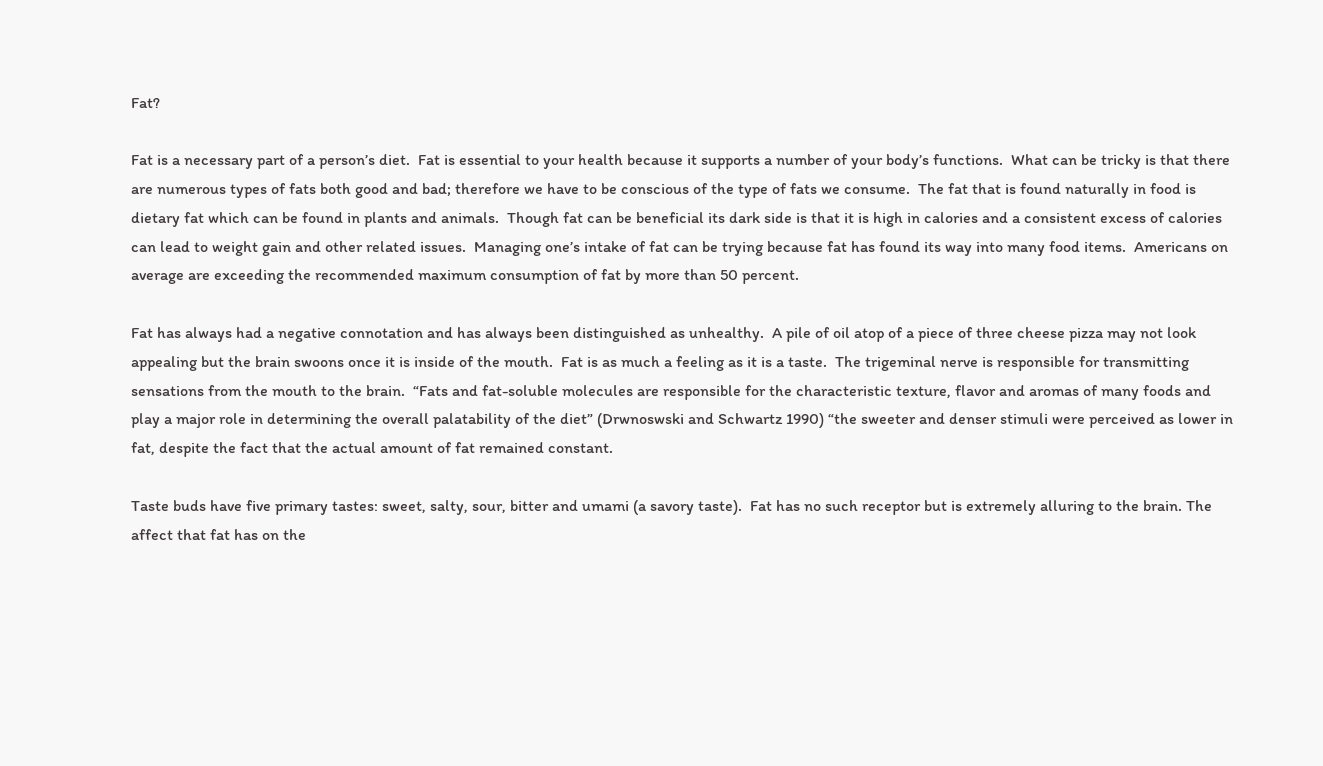Fat?

Fat is a necessary part of a person’s diet.  Fat is essential to your health because it supports a number of your body’s functions.  What can be tricky is that there are numerous types of fats both good and bad; therefore we have to be conscious of the type of fats we consume.  The fat that is found naturally in food is dietary fat which can be found in plants and animals.  Though fat can be beneficial its dark side is that it is high in calories and a consistent excess of calories can lead to weight gain and other related issues.  Managing one’s intake of fat can be trying because fat has found its way into many food items.  Americans on average are exceeding the recommended maximum consumption of fat by more than 50 percent.

Fat has always had a negative connotation and has always been distinguished as unhealthy.  A pile of oil atop of a piece of three cheese pizza may not look appealing but the brain swoons once it is inside of the mouth.  Fat is as much a feeling as it is a taste.  The trigeminal nerve is responsible for transmitting sensations from the mouth to the brain.  “Fats and fat-soluble molecules are responsible for the characteristic texture, flavor and aromas of many foods and play a major role in determining the overall palatability of the diet” (Drwnoswski and Schwartz 1990) “the sweeter and denser stimuli were perceived as lower in fat, despite the fact that the actual amount of fat remained constant.

Taste buds have five primary tastes: sweet, salty, sour, bitter and umami (a savory taste).  Fat has no such receptor but is extremely alluring to the brain. The affect that fat has on the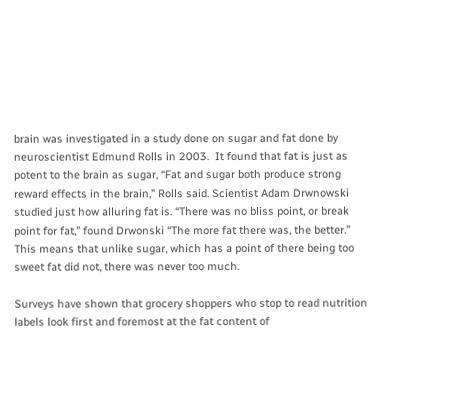brain was investigated in a study done on sugar and fat done by neuroscientist Edmund Rolls in 2003.  It found that fat is just as potent to the brain as sugar, “Fat and sugar both produce strong reward effects in the brain,” Rolls said. Scientist Adam Drwnowski  studied just how alluring fat is. “There was no bliss point, or break point for fat,” found Drwonski “The more fat there was, the better.”  This means that unlike sugar, which has a point of there being too sweet fat did not, there was never too much.

Surveys have shown that grocery shoppers who stop to read nutrition labels look first and foremost at the fat content of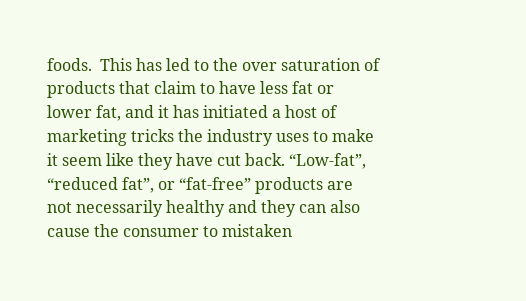foods.  This has led to the over saturation of products that claim to have less fat or lower fat, and it has initiated a host of marketing tricks the industry uses to make it seem like they have cut back. “Low-fat”, “reduced fat”, or “fat-free” products are not necessarily healthy and they can also cause the consumer to mistaken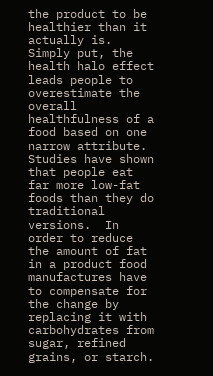the product to be healthier than it actually is.  Simply put, the health halo effect leads people to overestimate the overall healthfulness of a food based on one narrow attribute.  Studies have shown that people eat far more low-fat foods than they do traditional versions.  In order to reduce the amount of fat in a product food manufactures have to compensate for the change by replacing it with carbohydrates from sugar, refined grains, or starch.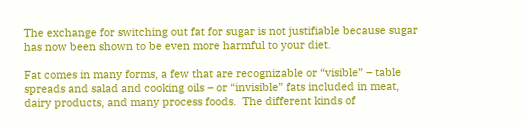The exchange for switching out fat for sugar is not justifiable because sugar has now been shown to be even more harmful to your diet.

Fat comes in many forms, a few that are recognizable or “visible” – table spreads and salad and cooking oils – or “invisible” fats included in meat, dairy products, and many process foods.  The different kinds of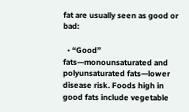fat are usually seen as good or bad:

  • “Good” fats—monounsaturated and polyunsaturated fats—lower disease risk. Foods high in good fats include vegetable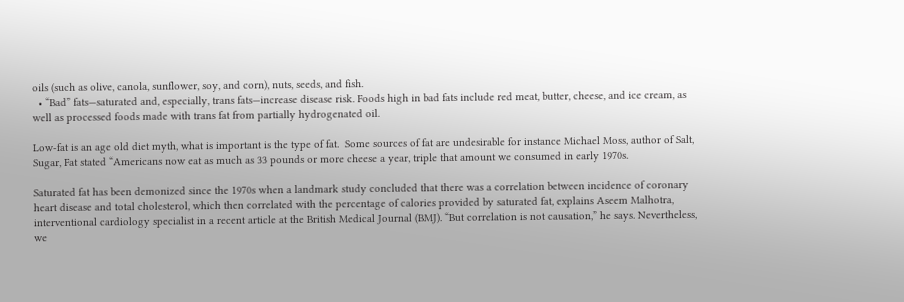oils (such as olive, canola, sunflower, soy, and corn), nuts, seeds, and fish.
  • “Bad” fats—saturated and, especially, trans fats—increase disease risk. Foods high in bad fats include red meat, butter, cheese, and ice cream, as well as processed foods made with trans fat from partially hydrogenated oil.

Low-fat is an age old diet myth, what is important is the type of fat.  Some sources of fat are undesirable for instance Michael Moss, author of Salt, Sugar, Fat stated “Americans now eat as much as 33 pounds or more cheese a year, triple that amount we consumed in early 1970s.

Saturated fat has been demonized since the 1970s when a landmark study concluded that there was a correlation between incidence of coronary heart disease and total cholesterol, which then correlated with the percentage of calories provided by saturated fat, explains Aseem Malhotra, interventional cardiology specialist in a recent article at the British Medical Journal (BMJ). “But correlation is not causation,” he says. Nevertheless, we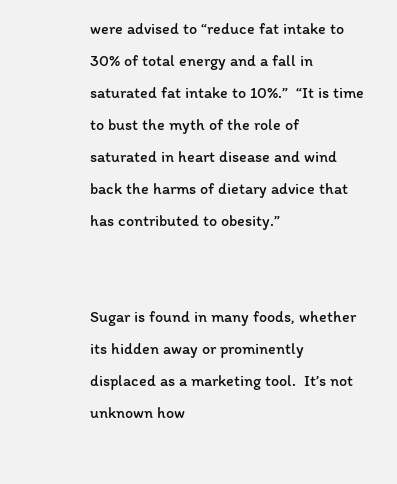were advised to “reduce fat intake to 30% of total energy and a fall in saturated fat intake to 10%.”  “It is time to bust the myth of the role of saturated in heart disease and wind back the harms of dietary advice that has contributed to obesity.”


Sugar is found in many foods, whether its hidden away or prominently displaced as a marketing tool.  It’s not unknown how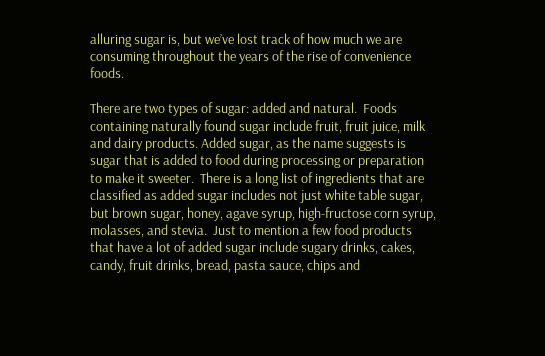alluring sugar is, but we’ve lost track of how much we are consuming throughout the years of the rise of convenience foods.

There are two types of sugar: added and natural.  Foods containing naturally found sugar include fruit, fruit juice, milk and dairy products. Added sugar, as the name suggests is sugar that is added to food during processing or preparation to make it sweeter.  There is a long list of ingredients that are classified as added sugar includes not just white table sugar, but brown sugar, honey, agave syrup, high-fructose corn syrup, molasses, and stevia.  Just to mention a few food products that have a lot of added sugar include sugary drinks, cakes, candy, fruit drinks, bread, pasta sauce, chips and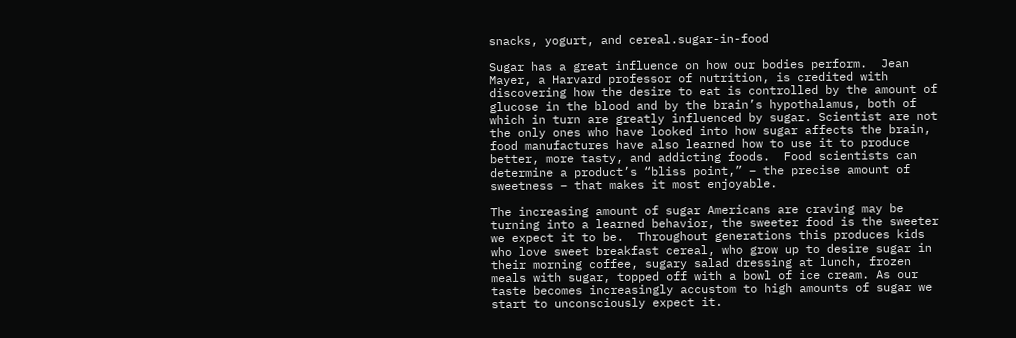snacks, yogurt, and cereal.sugar-in-food

Sugar has a great influence on how our bodies perform.  Jean Mayer, a Harvard professor of nutrition, is credited with discovering how the desire to eat is controlled by the amount of glucose in the blood and by the brain’s hypothalamus, both of which in turn are greatly influenced by sugar. Scientist are not the only ones who have looked into how sugar affects the brain, food manufactures have also learned how to use it to produce better, more tasty, and addicting foods.  Food scientists can determine a product’s “bliss point,” – the precise amount of sweetness – that makes it most enjoyable.

The increasing amount of sugar Americans are craving may be turning into a learned behavior, the sweeter food is the sweeter we expect it to be.  Throughout generations this produces kids who love sweet breakfast cereal, who grow up to desire sugar in their morning coffee, sugary salad dressing at lunch, frozen meals with sugar, topped off with a bowl of ice cream. As our taste becomes increasingly accustom to high amounts of sugar we start to unconsciously expect it.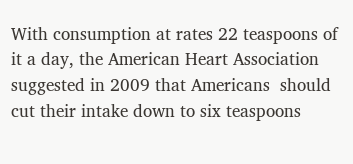With consumption at rates 22 teaspoons of it a day, the American Heart Association suggested in 2009 that Americans  should cut their intake down to six teaspoons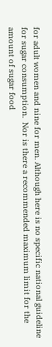for adult women and nine for men. Although here is no specific national guideline for sugar consumption.  Nor is there a recommended maximum limit for the amount of sugar food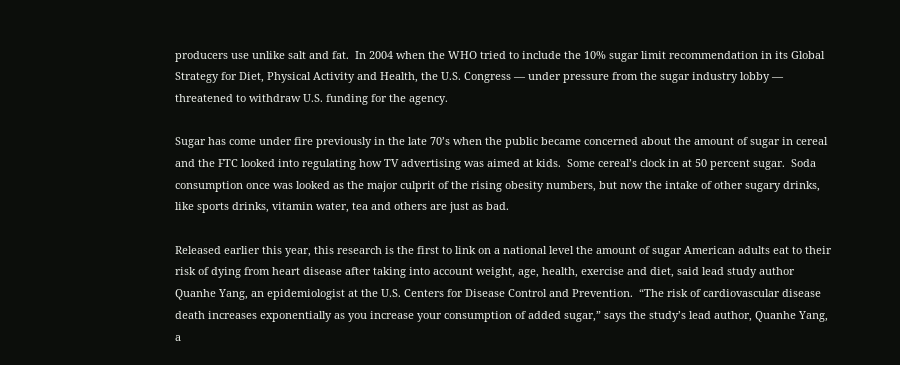producers use unlike salt and fat.  In 2004 when the WHO tried to include the 10% sugar limit recommendation in its Global Strategy for Diet, Physical Activity and Health, the U.S. Congress — under pressure from the sugar industry lobby — threatened to withdraw U.S. funding for the agency.

Sugar has come under fire previously in the late 70’s when the public became concerned about the amount of sugar in cereal and the FTC looked into regulating how TV advertising was aimed at kids.  Some cereal’s clock in at 50 percent sugar.  Soda consumption once was looked as the major culprit of the rising obesity numbers, but now the intake of other sugary drinks, like sports drinks, vitamin water, tea and others are just as bad.

Released earlier this year, this research is the first to link on a national level the amount of sugar American adults eat to their risk of dying from heart disease after taking into account weight, age, health, exercise and diet, said lead study author Quanhe Yang, an epidemiologist at the U.S. Centers for Disease Control and Prevention.  “The risk of cardiovascular disease death increases exponentially as you increase your consumption of added sugar,” says the study’s lead author, Quanhe Yang, a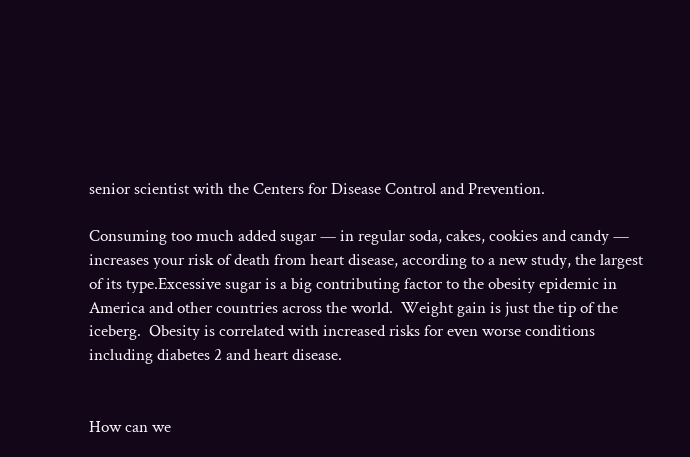senior scientist with the Centers for Disease Control and Prevention.

Consuming too much added sugar — in regular soda, cakes, cookies and candy — increases your risk of death from heart disease, according to a new study, the largest of its type.Excessive sugar is a big contributing factor to the obesity epidemic in America and other countries across the world.  Weight gain is just the tip of the iceberg.  Obesity is correlated with increased risks for even worse conditions including diabetes 2 and heart disease.


How can we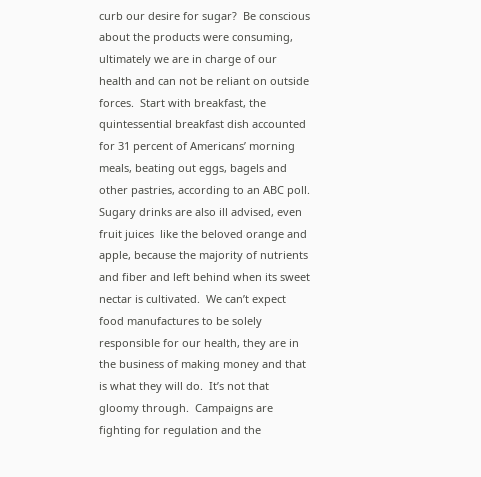curb our desire for sugar?  Be conscious about the products were consuming, ultimately we are in charge of our health and can not be reliant on outside forces.  Start with breakfast, the quintessential breakfast dish accounted for 31 percent of Americans’ morning meals, beating out eggs, bagels and other pastries, according to an ABC poll.  Sugary drinks are also ill advised, even fruit juices  like the beloved orange and apple, because the majority of nutrients and fiber and left behind when its sweet nectar is cultivated.  We can’t expect food manufactures to be solely responsible for our health, they are in the business of making money and that is what they will do.  It’s not that gloomy through.  Campaigns are fighting for regulation and the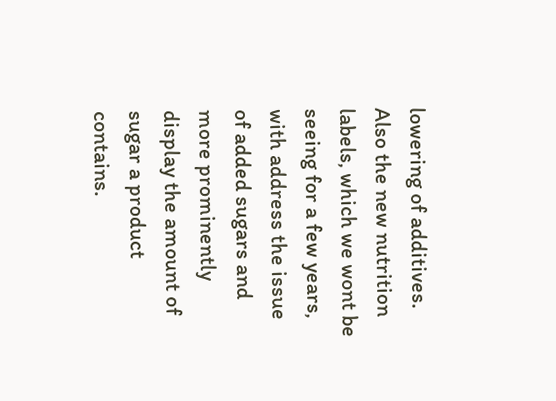lowering of additives.  Also the new nutrition labels, which we wont be seeing for a few years, with address the issue of added sugars and more prominently display the amount of sugar a product contains.